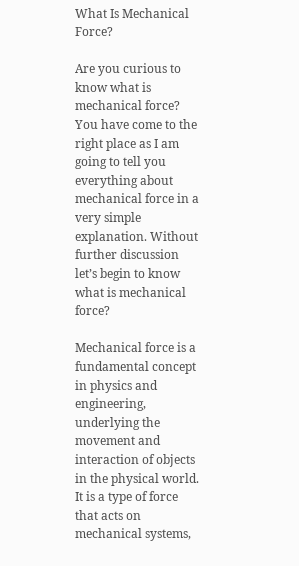What Is Mechanical Force?

Are you curious to know what is mechanical force? You have come to the right place as I am going to tell you everything about mechanical force in a very simple explanation. Without further discussion let’s begin to know what is mechanical force?

Mechanical force is a fundamental concept in physics and engineering, underlying the movement and interaction of objects in the physical world. It is a type of force that acts on mechanical systems,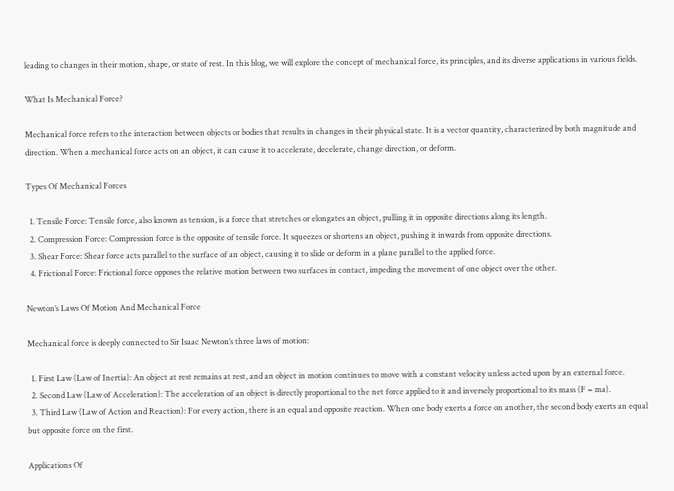leading to changes in their motion, shape, or state of rest. In this blog, we will explore the concept of mechanical force, its principles, and its diverse applications in various fields.

What Is Mechanical Force?

Mechanical force refers to the interaction between objects or bodies that results in changes in their physical state. It is a vector quantity, characterized by both magnitude and direction. When a mechanical force acts on an object, it can cause it to accelerate, decelerate, change direction, or deform.

Types Of Mechanical Forces

  1. Tensile Force: Tensile force, also known as tension, is a force that stretches or elongates an object, pulling it in opposite directions along its length.
  2. Compression Force: Compression force is the opposite of tensile force. It squeezes or shortens an object, pushing it inwards from opposite directions.
  3. Shear Force: Shear force acts parallel to the surface of an object, causing it to slide or deform in a plane parallel to the applied force.
  4. Frictional Force: Frictional force opposes the relative motion between two surfaces in contact, impeding the movement of one object over the other.

Newton’s Laws Of Motion And Mechanical Force

Mechanical force is deeply connected to Sir Isaac Newton’s three laws of motion:

  1. First Law (Law of Inertia): An object at rest remains at rest, and an object in motion continues to move with a constant velocity unless acted upon by an external force.
  2. Second Law (Law of Acceleration): The acceleration of an object is directly proportional to the net force applied to it and inversely proportional to its mass (F = ma).
  3. Third Law (Law of Action and Reaction): For every action, there is an equal and opposite reaction. When one body exerts a force on another, the second body exerts an equal but opposite force on the first.

Applications Of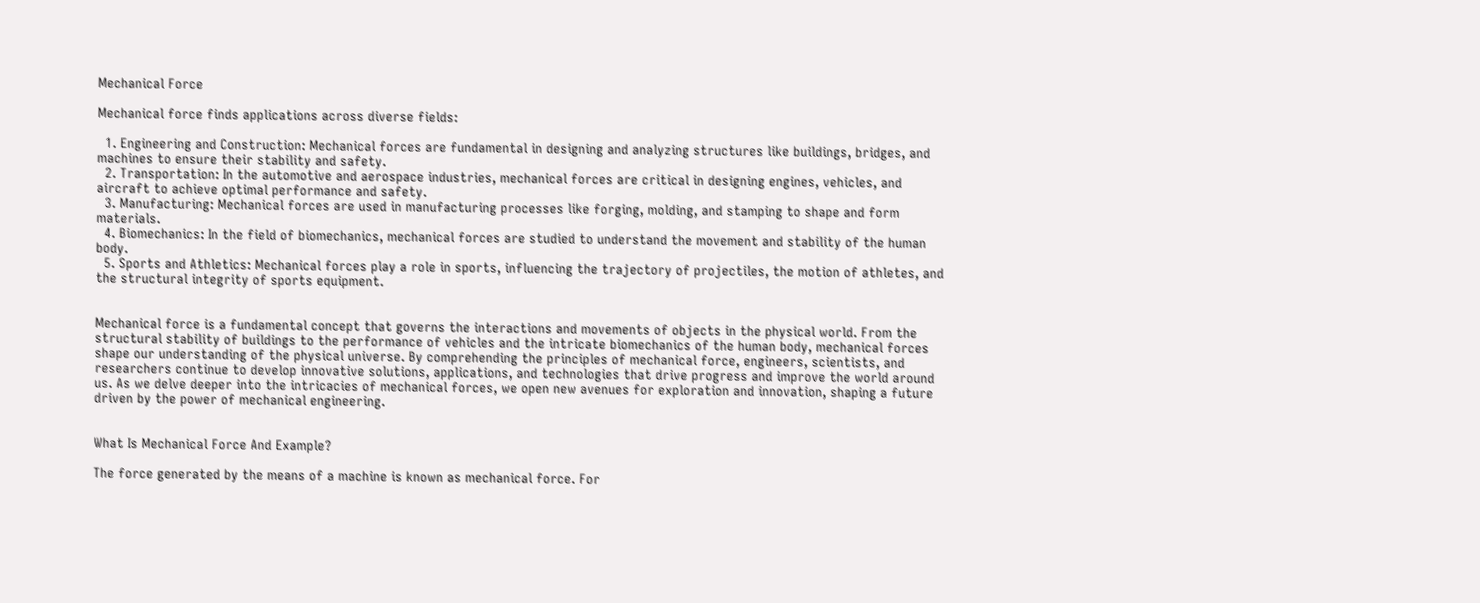Mechanical Force

Mechanical force finds applications across diverse fields:

  1. Engineering and Construction: Mechanical forces are fundamental in designing and analyzing structures like buildings, bridges, and machines to ensure their stability and safety.
  2. Transportation: In the automotive and aerospace industries, mechanical forces are critical in designing engines, vehicles, and aircraft to achieve optimal performance and safety.
  3. Manufacturing: Mechanical forces are used in manufacturing processes like forging, molding, and stamping to shape and form materials.
  4. Biomechanics: In the field of biomechanics, mechanical forces are studied to understand the movement and stability of the human body.
  5. Sports and Athletics: Mechanical forces play a role in sports, influencing the trajectory of projectiles, the motion of athletes, and the structural integrity of sports equipment.


Mechanical force is a fundamental concept that governs the interactions and movements of objects in the physical world. From the structural stability of buildings to the performance of vehicles and the intricate biomechanics of the human body, mechanical forces shape our understanding of the physical universe. By comprehending the principles of mechanical force, engineers, scientists, and researchers continue to develop innovative solutions, applications, and technologies that drive progress and improve the world around us. As we delve deeper into the intricacies of mechanical forces, we open new avenues for exploration and innovation, shaping a future driven by the power of mechanical engineering.


What Is Mechanical Force And Example?

The force generated by the means of a machine is known as mechanical force. For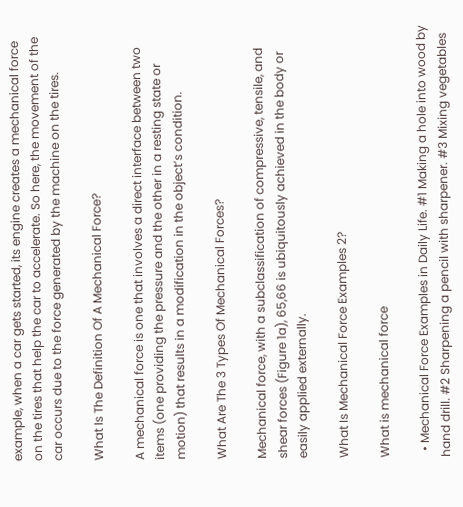example, when a car gets started, its engine creates a mechanical force on the tires that help the car to accelerate. So here, the movement of the car occurs due to the force generated by the machine on the tires.

What Is The Definition Of A Mechanical Force?

A mechanical force is one that involves a direct interface between two items (one providing the pressure and the other in a resting state or motion) that results in a modification in the object’s condition.

What Are The 3 Types Of Mechanical Forces?

Mechanical force, with a subclassification of compressive, tensile, and shear forces (Figure 1a), 65,66 is ubiquitously achieved in the body or easily applied externally.

What Is Mechanical Force Examples 2?

What is mechanical force

  • Mechanical Force Examples in Daily Life. #1 Making a hole into wood by hand drill. #2 Sharpening a pencil with sharpener. #3 Mixing vegetables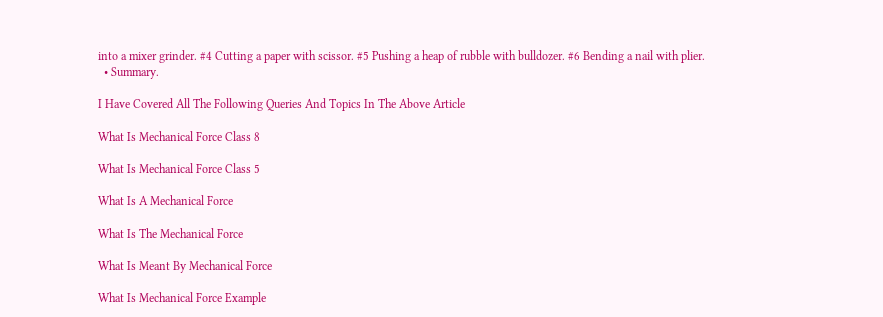into a mixer grinder. #4 Cutting a paper with scissor. #5 Pushing a heap of rubble with bulldozer. #6 Bending a nail with plier.
  • Summary.

I Have Covered All The Following Queries And Topics In The Above Article

What Is Mechanical Force Class 8

What Is Mechanical Force Class 5

What Is A Mechanical Force

What Is The Mechanical Force

What Is Meant By Mechanical Force

What Is Mechanical Force Example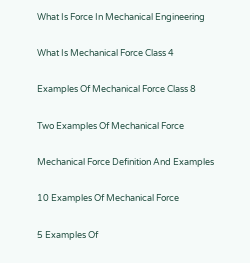What Is Force In Mechanical Engineering

What Is Mechanical Force Class 4

Examples Of Mechanical Force Class 8

Two Examples Of Mechanical Force

Mechanical Force Definition And Examples

10 Examples Of Mechanical Force

5 Examples Of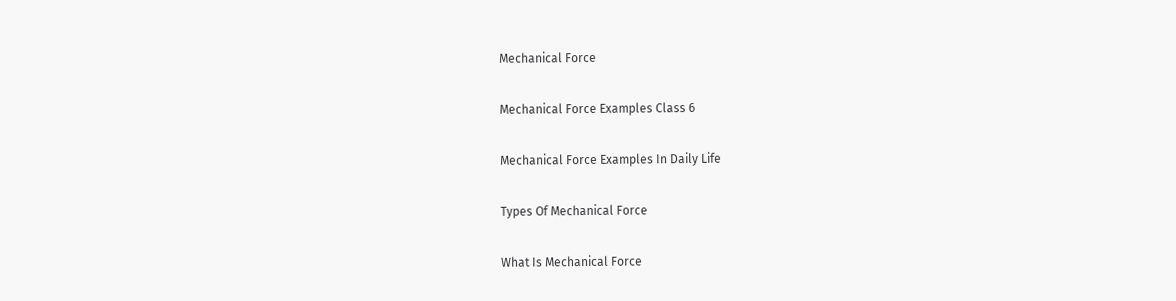Mechanical Force

Mechanical Force Examples Class 6

Mechanical Force Examples In Daily Life

Types Of Mechanical Force

What Is Mechanical Force